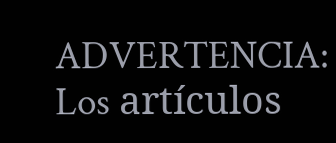ADVERTENCIA: Los artículos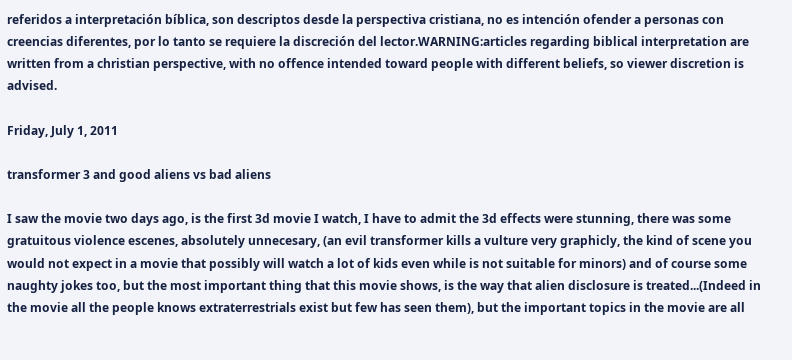referidos a interpretación bíblica, son descriptos desde la perspectiva cristiana, no es intención ofender a personas con creencias diferentes, por lo tanto se requiere la discreción del lector.WARNING:articles regarding biblical interpretation are written from a christian perspective, with no offence intended toward people with different beliefs, so viewer discretion is advised.

Friday, July 1, 2011

transformer 3 and good aliens vs bad aliens

I saw the movie two days ago, is the first 3d movie I watch, I have to admit the 3d effects were stunning, there was some gratuitous violence escenes, absolutely unnecesary, (an evil transformer kills a vulture very graphicly, the kind of scene you would not expect in a movie that possibly will watch a lot of kids even while is not suitable for minors) and of course some naughty jokes too, but the most important thing that this movie shows, is the way that alien disclosure is treated...(Indeed in the movie all the people knows extraterrestrials exist but few has seen them), but the important topics in the movie are all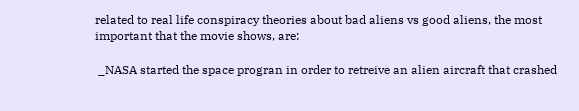related to real life conspiracy theories about bad aliens vs good aliens, the most important that the movie shows, are:

 _NASA started the space progran in order to retreive an alien aircraft that crashed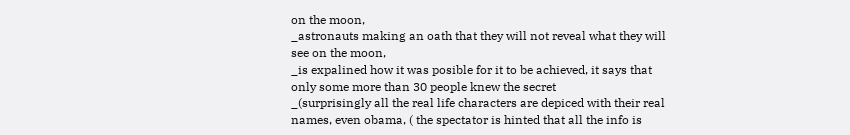on the moon,
_astronauts making an oath that they will not reveal what they will see on the moon,
_is expalined how it was posible for it to be achieved, it says that only some more than 30 people knew the secret
_(surprisingly all the real life characters are depiced with their real names, even obama, ( the spectator is hinted that all the info is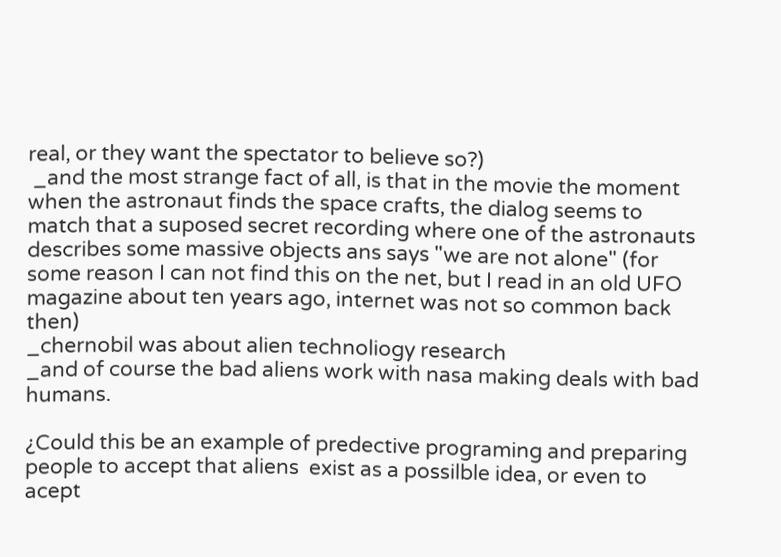real, or they want the spectator to believe so?)
 _and the most strange fact of all, is that in the movie the moment when the astronaut finds the space crafts, the dialog seems to match that a suposed secret recording where one of the astronauts describes some massive objects ans says "we are not alone" (for some reason I can not find this on the net, but I read in an old UFO magazine about ten years ago, internet was not so common back then)
_chernobil was about alien technoliogy research
_and of course the bad aliens work with nasa making deals with bad humans.

¿Could this be an example of predective programing and preparing people to accept that aliens  exist as a possilble idea, or even to acept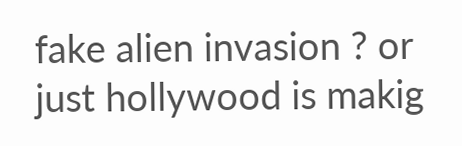fake alien invasion ? or just hollywood is makig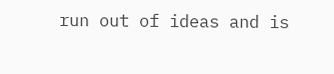run out of ideas and is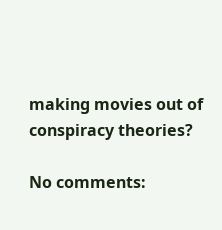making movies out of conspiracy theories?

No comments: